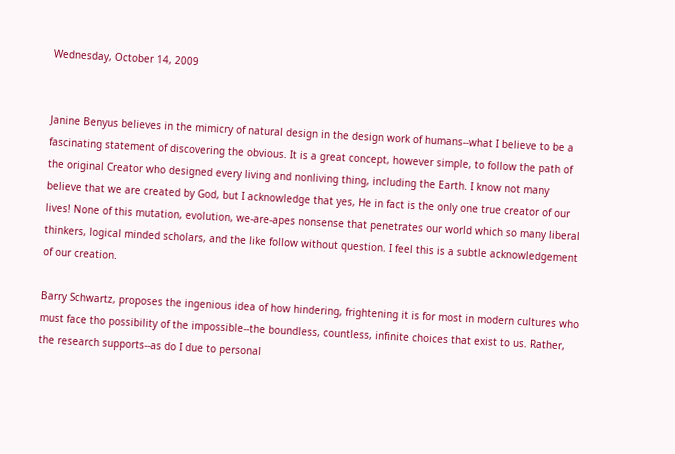Wednesday, October 14, 2009


Janine Benyus believes in the mimicry of natural design in the design work of humans--what I believe to be a fascinating statement of discovering the obvious. It is a great concept, however simple, to follow the path of the original Creator who designed every living and nonliving thing, including the Earth. I know not many believe that we are created by God, but I acknowledge that yes, He in fact is the only one true creator of our lives! None of this mutation, evolution, we-are-apes nonsense that penetrates our world which so many liberal thinkers, logical minded scholars, and the like follow without question. I feel this is a subtle acknowledgement of our creation.

Barry Schwartz, proposes the ingenious idea of how hindering, frightening it is for most in modern cultures who must face tho possibility of the impossible--the boundless, countless, infinite choices that exist to us. Rather, the research supports--as do I due to personal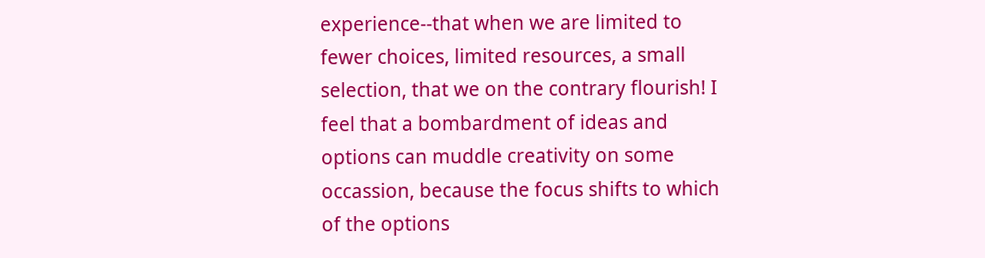experience--that when we are limited to fewer choices, limited resources, a small selection, that we on the contrary flourish! I feel that a bombardment of ideas and options can muddle creativity on some occassion, because the focus shifts to which of the options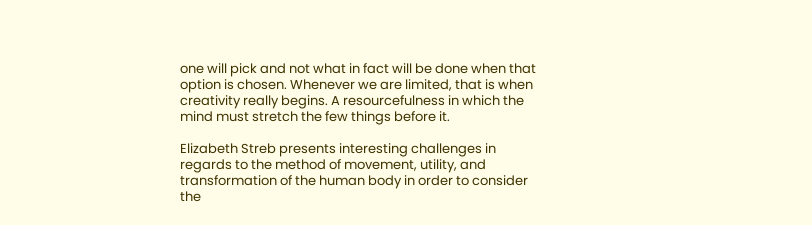one will pick and not what in fact will be done when that option is chosen. Whenever we are limited, that is when creativity really begins. A resourcefulness in which the mind must stretch the few things before it.

Elizabeth Streb presents interesting challenges in regards to the method of movement, utility, and transformation of the human body in order to consider the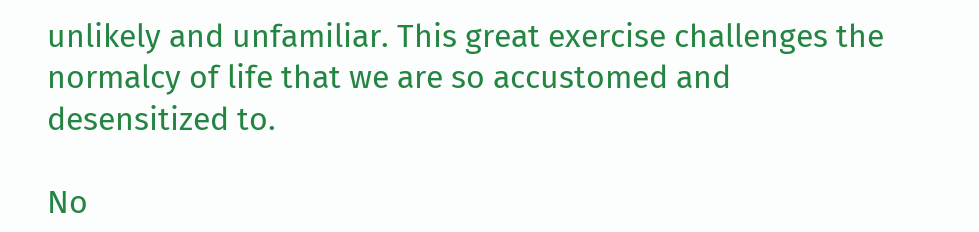unlikely and unfamiliar. This great exercise challenges the normalcy of life that we are so accustomed and desensitized to.

No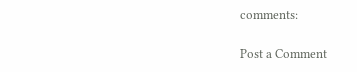comments:

Post a Comment